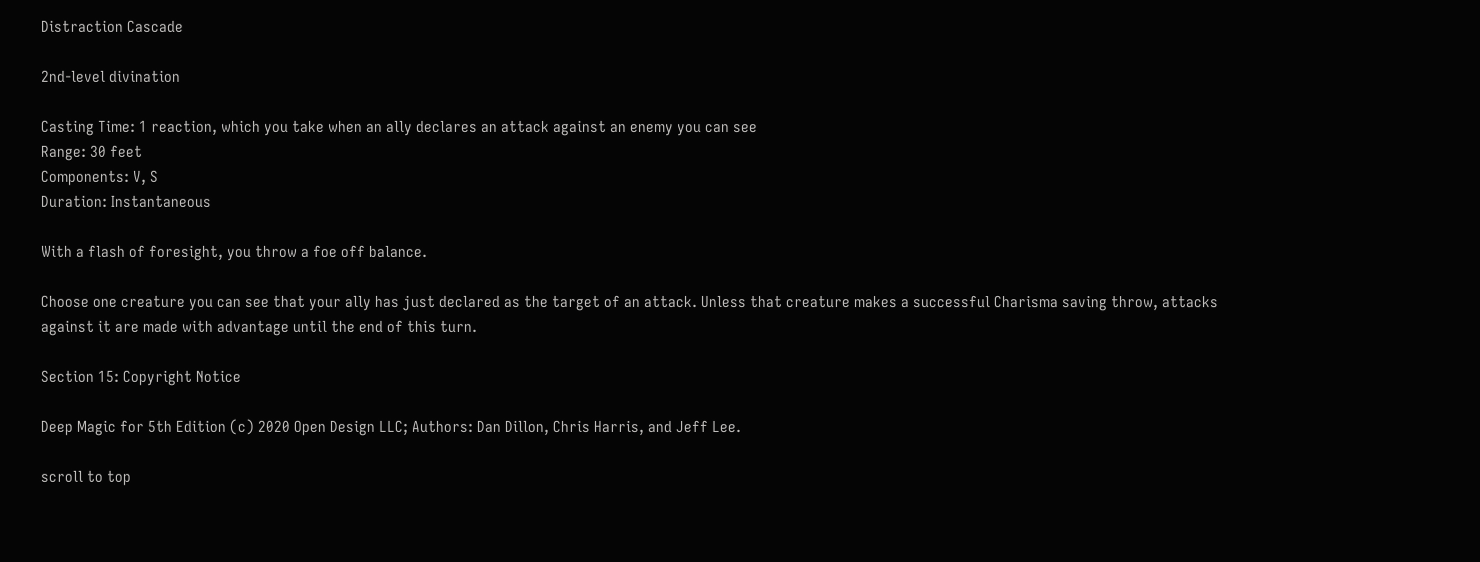Distraction Cascade

2nd-level divination

Casting Time: 1 reaction, which you take when an ally declares an attack against an enemy you can see
Range: 30 feet
Components: V, S
Duration: Instantaneous

With a flash of foresight, you throw a foe off balance.

Choose one creature you can see that your ally has just declared as the target of an attack. Unless that creature makes a successful Charisma saving throw, attacks against it are made with advantage until the end of this turn.

Section 15: Copyright Notice

Deep Magic for 5th Edition (c) 2020 Open Design LLC; Authors: Dan Dillon, Chris Harris, and Jeff Lee.

scroll to top